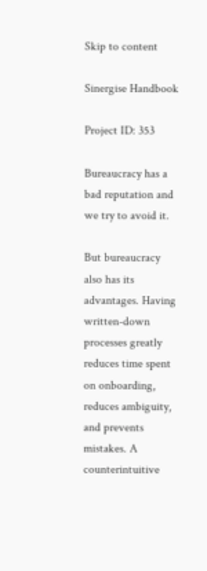Skip to content

Sinergise Handbook

Project ID: 353

Bureaucracy has a bad reputation and we try to avoid it.

But bureaucracy also has its advantages. Having written-down processes greatly reduces time spent on onboarding, reduces ambiguity, and prevents mistakes. A counterintuitive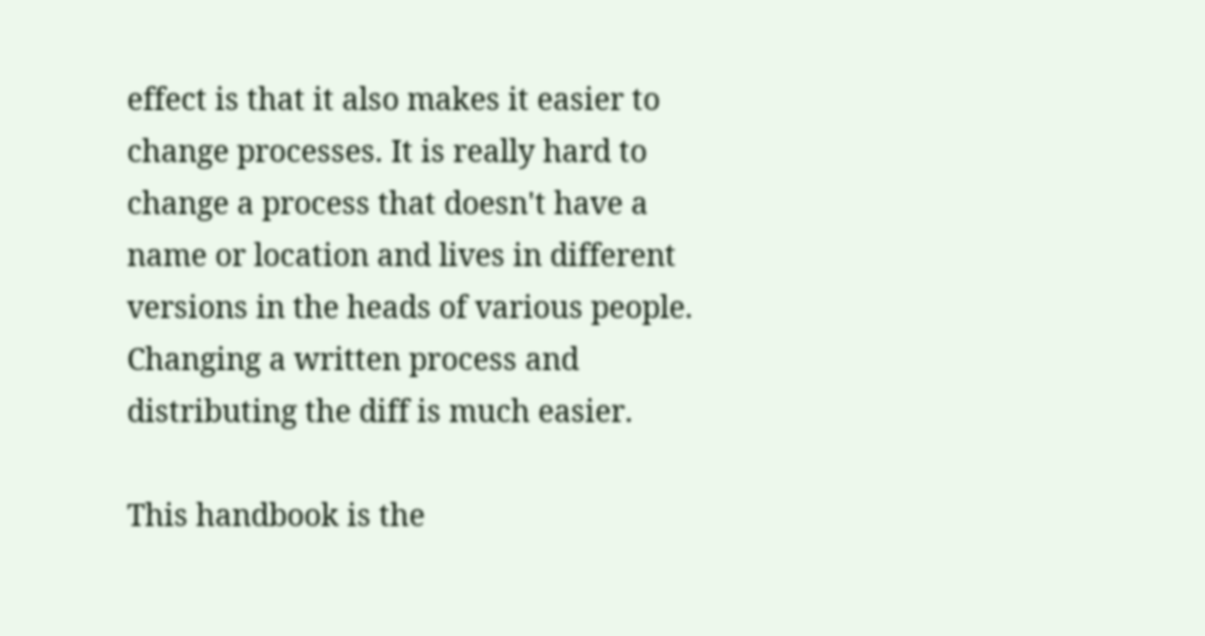effect is that it also makes it easier to change processes. It is really hard to change a process that doesn't have a name or location and lives in different versions in the heads of various people. Changing a written process and distributing the diff is much easier.

This handbook is the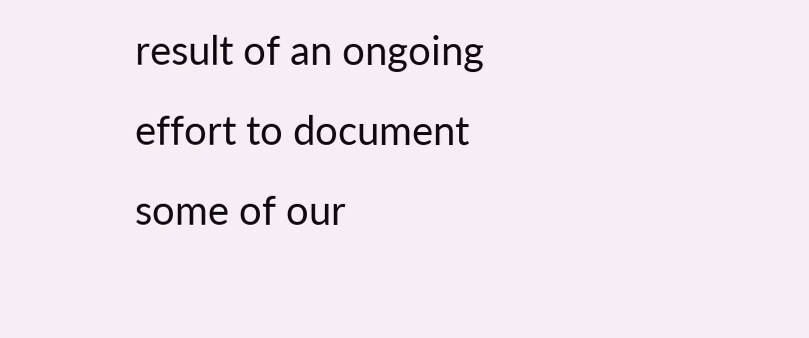result of an ongoing effort to document some of our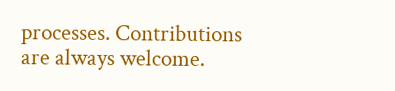processes. Contributions are always welcome.